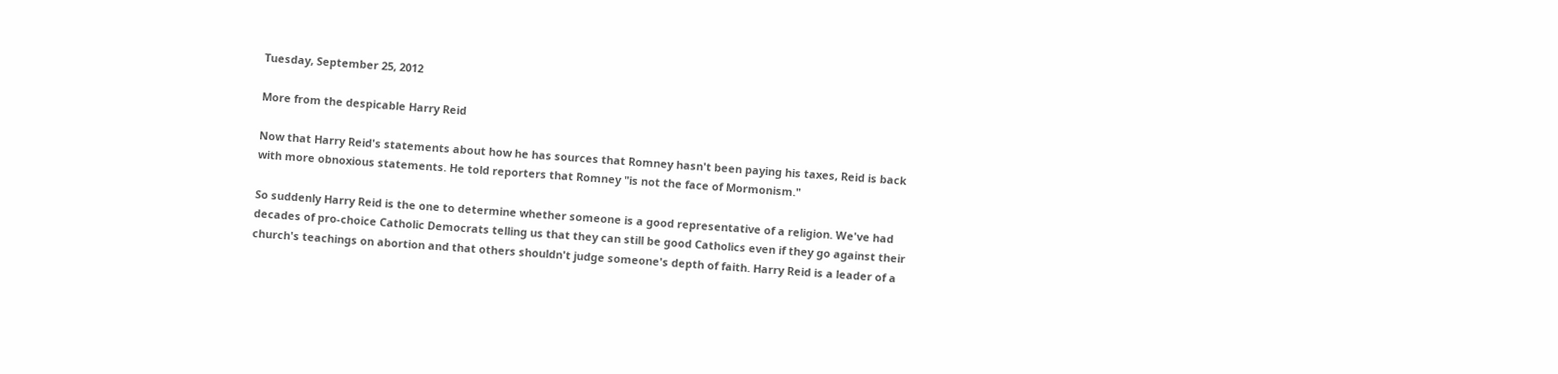Tuesday, September 25, 2012

More from the despicable Harry Reid

Now that Harry Reid's statements about how he has sources that Romney hasn't been paying his taxes, Reid is back with more obnoxious statements. He told reporters that Romney "is not the face of Mormonism."

So suddenly Harry Reid is the one to determine whether someone is a good representative of a religion. We've had decades of pro-choice Catholic Democrats telling us that they can still be good Catholics even if they go against their church's teachings on abortion and that others shouldn't judge someone's depth of faith. Harry Reid is a leader of a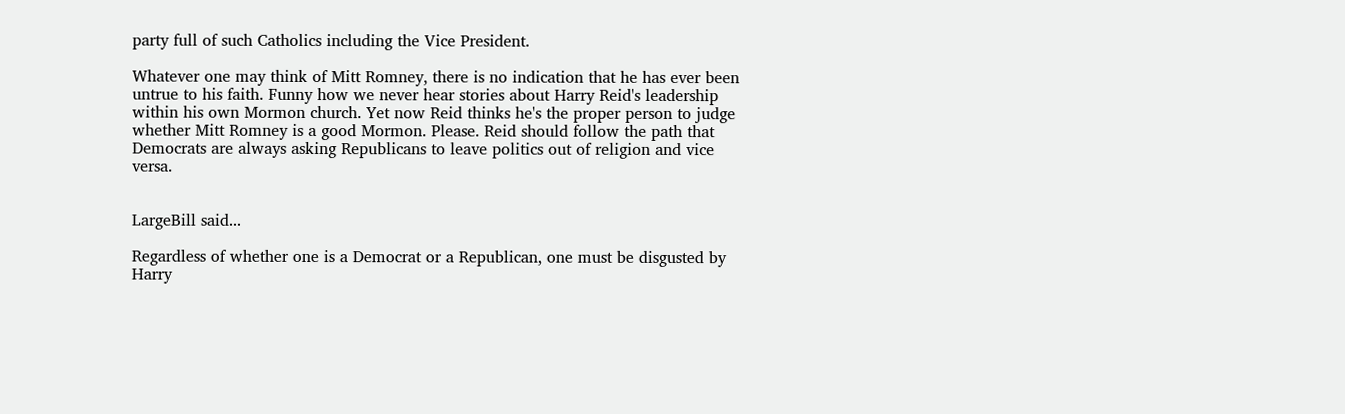party full of such Catholics including the Vice President.

Whatever one may think of Mitt Romney, there is no indication that he has ever been untrue to his faith. Funny how we never hear stories about Harry Reid's leadership within his own Mormon church. Yet now Reid thinks he's the proper person to judge whether Mitt Romney is a good Mormon. Please. Reid should follow the path that Democrats are always asking Republicans to leave politics out of religion and vice versa.


LargeBill said...

Regardless of whether one is a Democrat or a Republican, one must be disgusted by Harry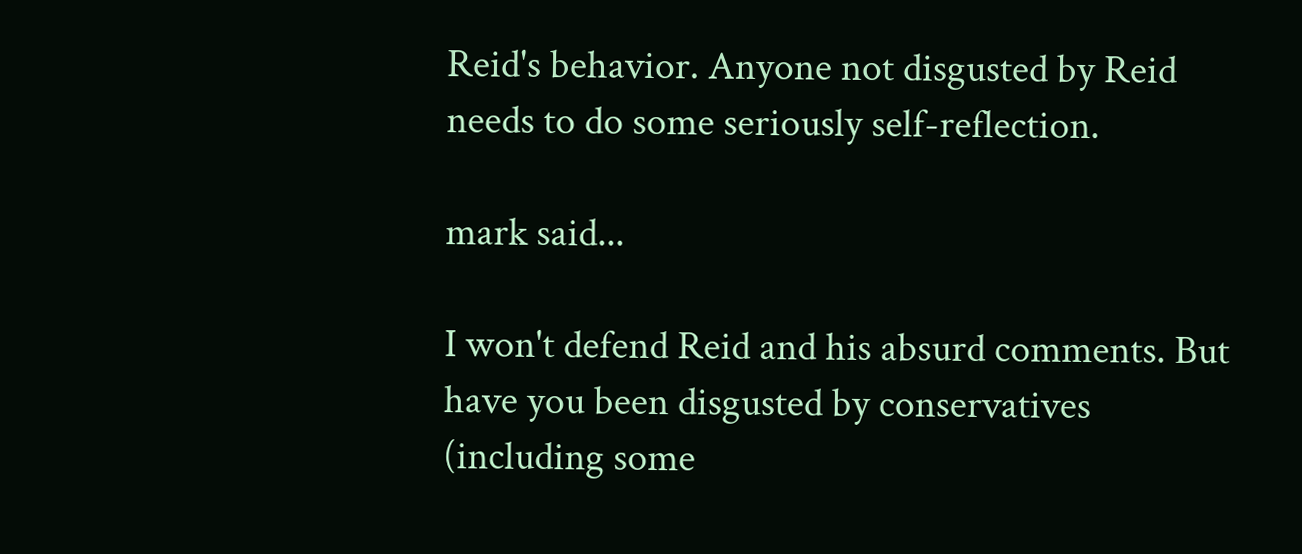Reid's behavior. Anyone not disgusted by Reid needs to do some seriously self-reflection.

mark said...

I won't defend Reid and his absurd comments. But have you been disgusted by conservatives (including some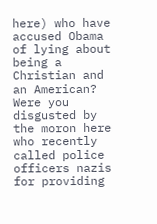here) who have accused Obama of lying about being a Christian and an American? Were you disgusted by the moron here who recently called police officers nazis for providing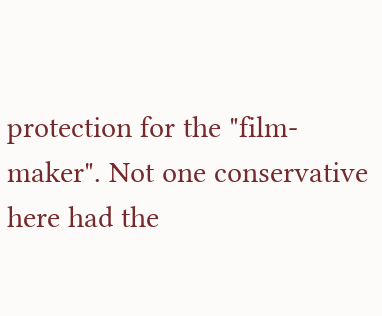protection for the "film-maker". Not one conservative here had the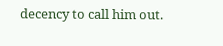decency to call him out.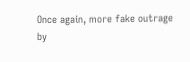Once again, more fake outrage by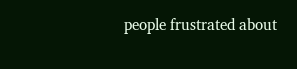people frustrated about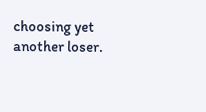choosing yet another loser.